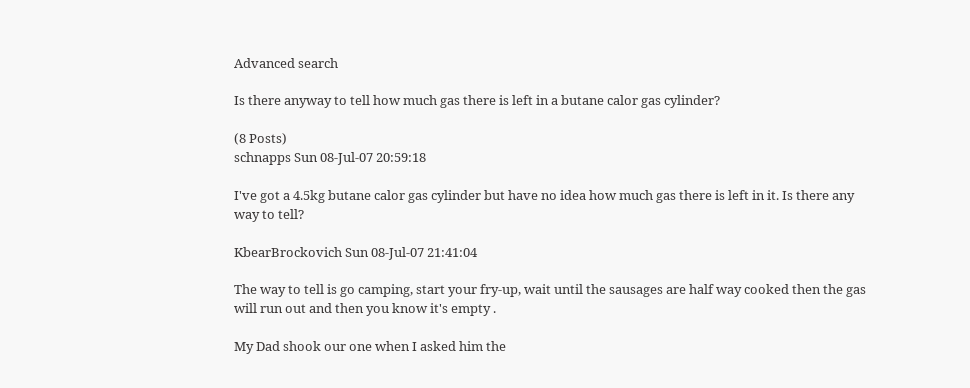Advanced search

Is there anyway to tell how much gas there is left in a butane calor gas cylinder?

(8 Posts)
schnapps Sun 08-Jul-07 20:59:18

I've got a 4.5kg butane calor gas cylinder but have no idea how much gas there is left in it. Is there any way to tell?

KbearBrockovich Sun 08-Jul-07 21:41:04

The way to tell is go camping, start your fry-up, wait until the sausages are half way cooked then the gas will run out and then you know it's empty .

My Dad shook our one when I asked him the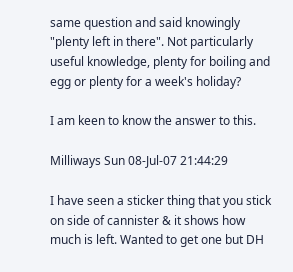same question and said knowingly "plenty left in there". Not particularly useful knowledge, plenty for boiling and egg or plenty for a week's holiday?

I am keen to know the answer to this.

Milliways Sun 08-Jul-07 21:44:29

I have seen a sticker thing that you stick on side of cannister & it shows how much is left. Wanted to get one but DH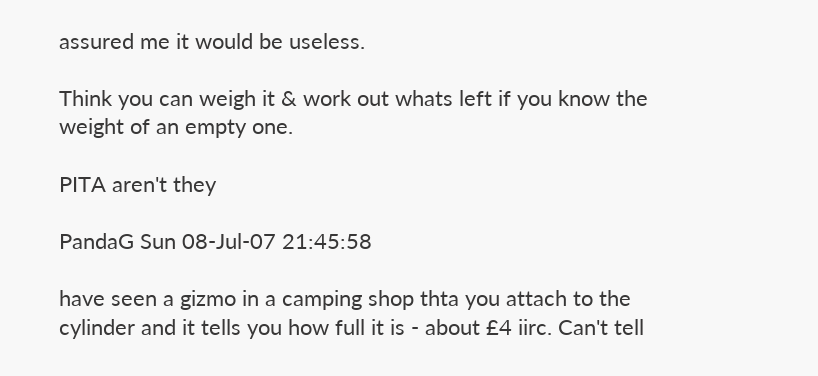assured me it would be useless.

Think you can weigh it & work out whats left if you know the weight of an empty one.

PITA aren't they

PandaG Sun 08-Jul-07 21:45:58

have seen a gizmo in a camping shop thta you attach to the cylinder and it tells you how full it is - about £4 iirc. Can't tell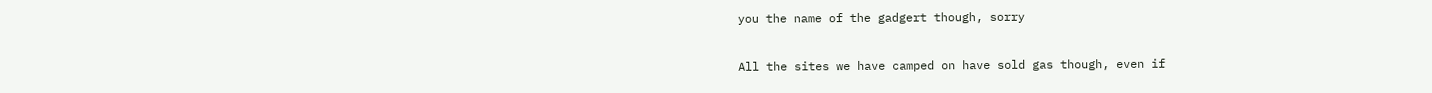you the name of the gadgert though, sorry

All the sites we have camped on have sold gas though, even if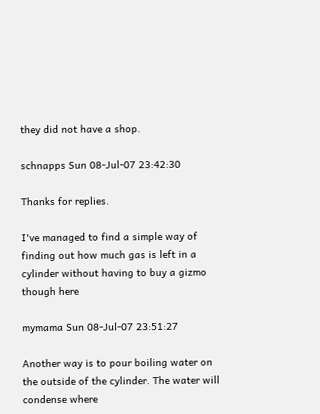they did not have a shop.

schnapps Sun 08-Jul-07 23:42:30

Thanks for replies.

I've managed to find a simple way of finding out how much gas is left in a cylinder without having to buy a gizmo though here

mymama Sun 08-Jul-07 23:51:27

Another way is to pour boiling water on the outside of the cylinder. The water will condense where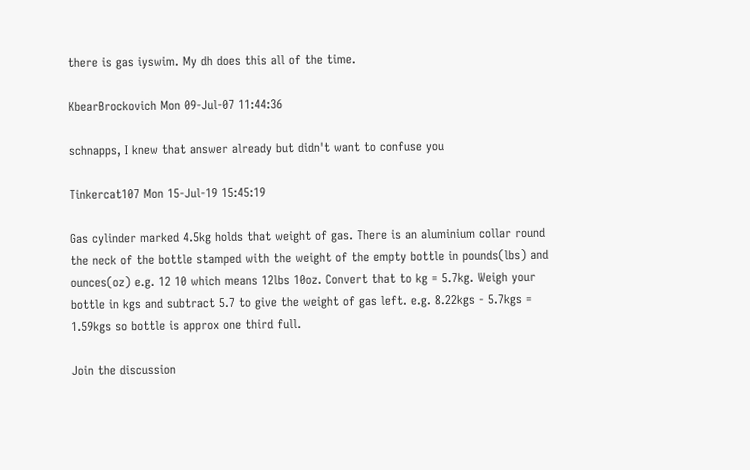there is gas iyswim. My dh does this all of the time.

KbearBrockovich Mon 09-Jul-07 11:44:36

schnapps, I knew that answer already but didn't want to confuse you

Tinkercat107 Mon 15-Jul-19 15:45:19

Gas cylinder marked 4.5kg holds that weight of gas. There is an aluminium collar round the neck of the bottle stamped with the weight of the empty bottle in pounds(lbs) and ounces(oz) e.g. 12 10 which means 12lbs 10oz. Convert that to kg = 5.7kg. Weigh your bottle in kgs and subtract 5.7 to give the weight of gas left. e.g. 8.22kgs - 5.7kgs = 1.59kgs so bottle is approx one third full.

Join the discussion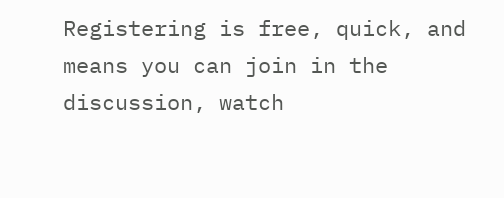Registering is free, quick, and means you can join in the discussion, watch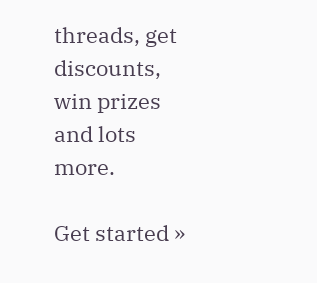threads, get discounts, win prizes and lots more.

Get started »